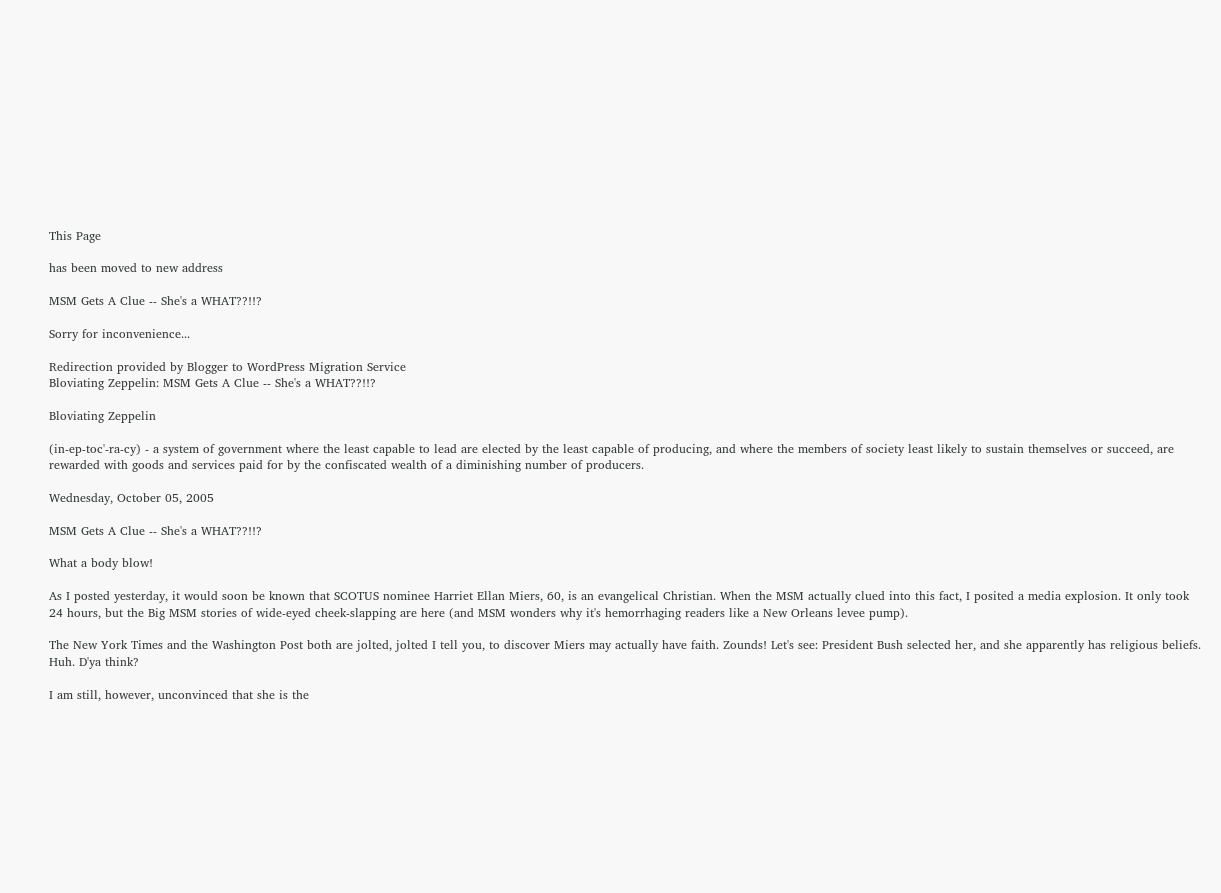This Page

has been moved to new address

MSM Gets A Clue -- She's a WHAT??!!?

Sorry for inconvenience...

Redirection provided by Blogger to WordPress Migration Service
Bloviating Zeppelin: MSM Gets A Clue -- She's a WHAT??!!?

Bloviating Zeppelin

(in-ep-toc'-ra-cy) - a system of government where the least capable to lead are elected by the least capable of producing, and where the members of society least likely to sustain themselves or succeed, are rewarded with goods and services paid for by the confiscated wealth of a diminishing number of producers.

Wednesday, October 05, 2005

MSM Gets A Clue -- She's a WHAT??!!?

What a body blow!

As I posted yesterday, it would soon be known that SCOTUS nominee Harriet Ellan Miers, 60, is an evangelical Christian. When the MSM actually clued into this fact, I posited a media explosion. It only took 24 hours, but the Big MSM stories of wide-eyed cheek-slapping are here (and MSM wonders why it's hemorrhaging readers like a New Orleans levee pump).

The New York Times and the Washington Post both are jolted, jolted I tell you, to discover Miers may actually have faith. Zounds! Let's see: President Bush selected her, and she apparently has religious beliefs. Huh. D'ya think?

I am still, however, unconvinced that she is the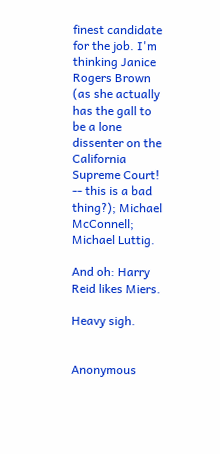finest candidate for the job. I'm thinking Janice Rogers Brown (as she actually has the gall to be a lone dissenter on the California Supreme Court! -- this is a bad thing?); Michael McConnell; Michael Luttig.

And oh: Harry Reid likes Miers.

Heavy sigh.


Anonymous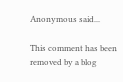Anonymous said...

This comment has been removed by a blog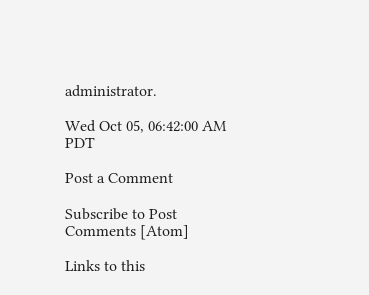administrator.

Wed Oct 05, 06:42:00 AM PDT

Post a Comment

Subscribe to Post Comments [Atom]

Links to this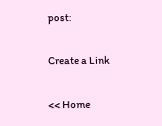post:

Create a Link

<< Home